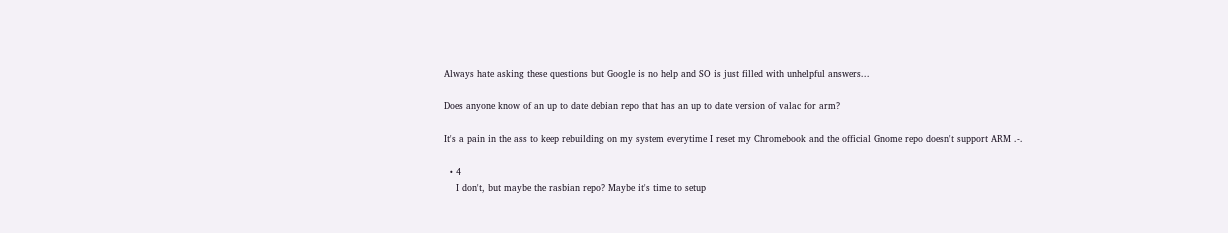Always hate asking these questions but Google is no help and SO is just filled with unhelpful answers...

Does anyone know of an up to date debian repo that has an up to date version of valac for arm?

It's a pain in the ass to keep rebuilding on my system everytime I reset my Chromebook and the official Gnome repo doesn't support ARM .-.

  • 4
    I don't, but maybe the rasbian repo? Maybe it's time to setup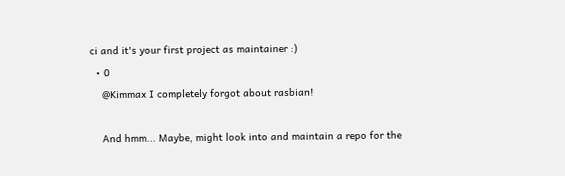ci and it's your first project as maintainer :)
  • 0
    @Kimmax I completely forgot about rasbian!

    And hmm... Maybe, might look into and maintain a repo for the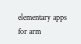elementary apps for arm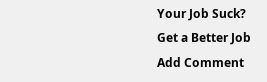Your Job Suck?
Get a Better Job
Add Comment